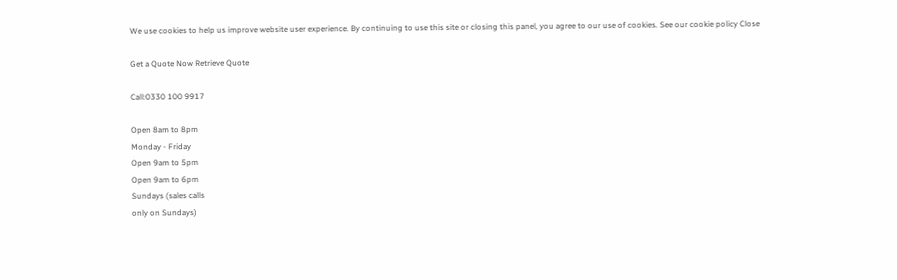We use cookies to help us improve website user experience. By continuing to use this site or closing this panel, you agree to our use of cookies. See our cookie policy Close

Get a Quote Now Retrieve Quote

Call:0330 100 9917

Open 8am to 8pm
Monday - Friday
Open 9am to 5pm
Open 9am to 6pm
Sundays (sales calls
only on Sundays)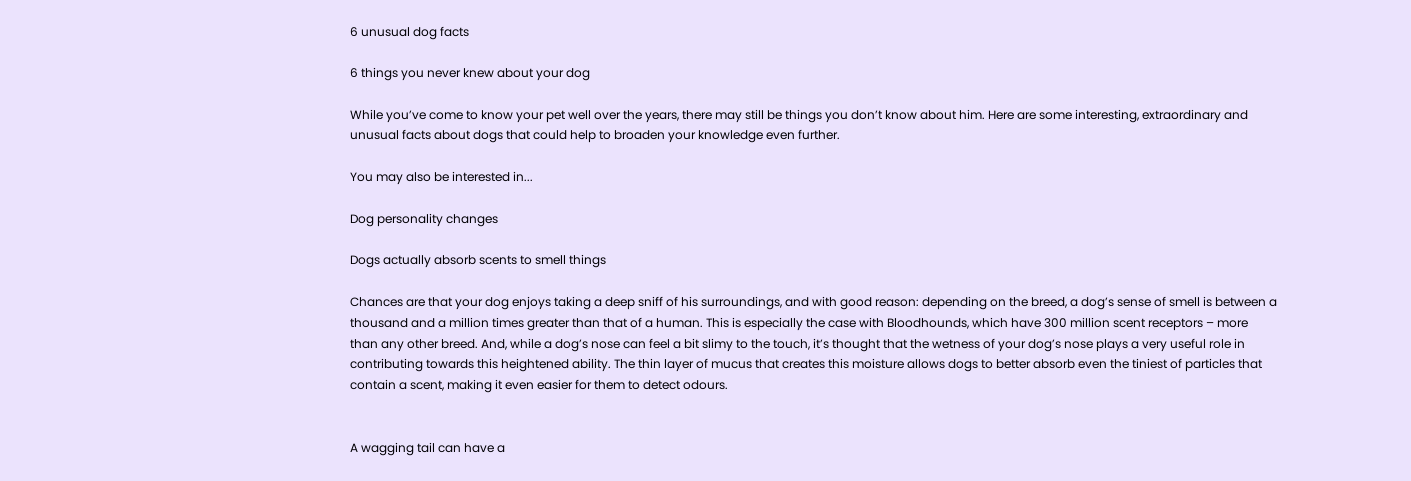6 unusual dog facts

6 things you never knew about your dog

While you’ve come to know your pet well over the years, there may still be things you don’t know about him. Here are some interesting, extraordinary and unusual facts about dogs that could help to broaden your knowledge even further.

You may also be interested in...

Dog personality changes

Dogs actually absorb scents to smell things

Chances are that your dog enjoys taking a deep sniff of his surroundings, and with good reason: depending on the breed, a dog’s sense of smell is between a thousand and a million times greater than that of a human. This is especially the case with Bloodhounds, which have 300 million scent receptors – more than any other breed. And, while a dog’s nose can feel a bit slimy to the touch, it’s thought that the wetness of your dog’s nose plays a very useful role in contributing towards this heightened ability. The thin layer of mucus that creates this moisture allows dogs to better absorb even the tiniest of particles that contain a scent, making it even easier for them to detect odours.


A wagging tail can have a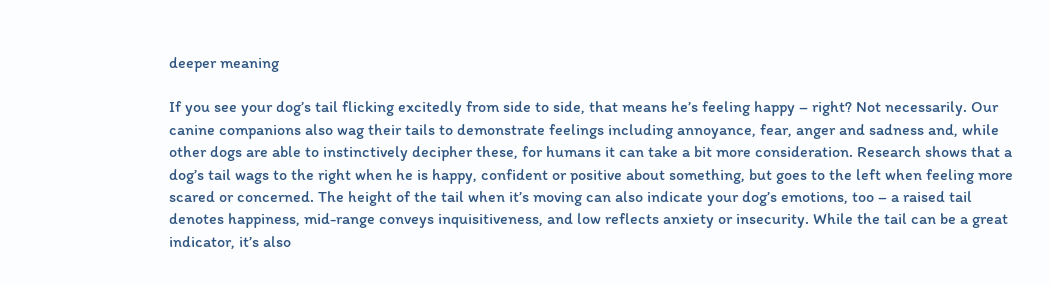deeper meaning

If you see your dog’s tail flicking excitedly from side to side, that means he’s feeling happy – right? Not necessarily. Our canine companions also wag their tails to demonstrate feelings including annoyance, fear, anger and sadness and, while other dogs are able to instinctively decipher these, for humans it can take a bit more consideration. Research shows that a dog’s tail wags to the right when he is happy, confident or positive about something, but goes to the left when feeling more scared or concerned. The height of the tail when it’s moving can also indicate your dog’s emotions, too – a raised tail denotes happiness, mid-range conveys inquisitiveness, and low reflects anxiety or insecurity. While the tail can be a great indicator, it’s also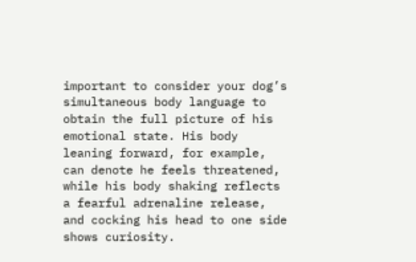important to consider your dog’s simultaneous body language to obtain the full picture of his emotional state. His body leaning forward, for example, can denote he feels threatened, while his body shaking reflects a fearful adrenaline release, and cocking his head to one side shows curiosity.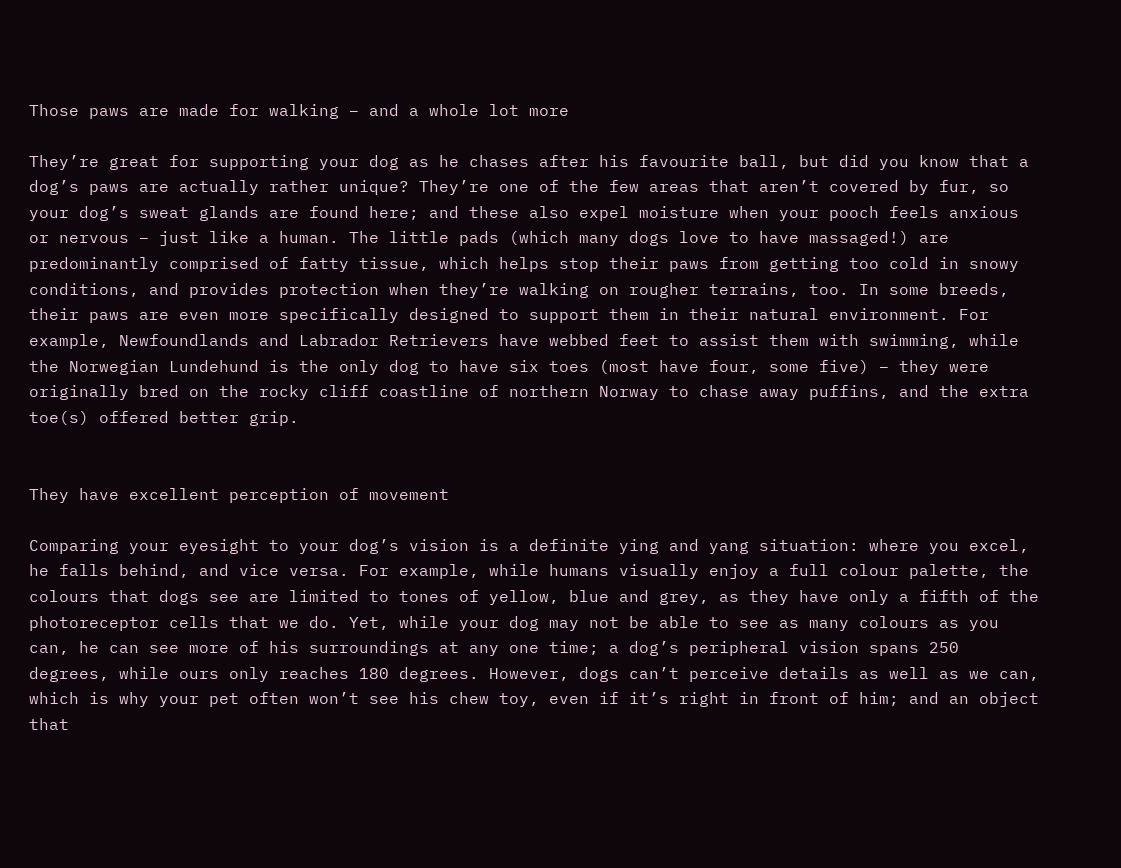Those paws are made for walking – and a whole lot more

They’re great for supporting your dog as he chases after his favourite ball, but did you know that a dog’s paws are actually rather unique? They’re one of the few areas that aren’t covered by fur, so your dog’s sweat glands are found here; and these also expel moisture when your pooch feels anxious or nervous – just like a human. The little pads (which many dogs love to have massaged!) are predominantly comprised of fatty tissue, which helps stop their paws from getting too cold in snowy conditions, and provides protection when they’re walking on rougher terrains, too. In some breeds, their paws are even more specifically designed to support them in their natural environment. For example, Newfoundlands and Labrador Retrievers have webbed feet to assist them with swimming, while the Norwegian Lundehund is the only dog to have six toes (most have four, some five) – they were originally bred on the rocky cliff coastline of northern Norway to chase away puffins, and the extra toe(s) offered better grip.


They have excellent perception of movement

Comparing your eyesight to your dog’s vision is a definite ying and yang situation: where you excel, he falls behind, and vice versa. For example, while humans visually enjoy a full colour palette, the colours that dogs see are limited to tones of yellow, blue and grey, as they have only a fifth of the photoreceptor cells that we do. Yet, while your dog may not be able to see as many colours as you can, he can see more of his surroundings at any one time; a dog’s peripheral vision spans 250 degrees, while ours only reaches 180 degrees. However, dogs can’t perceive details as well as we can, which is why your pet often won’t see his chew toy, even if it’s right in front of him; and an object that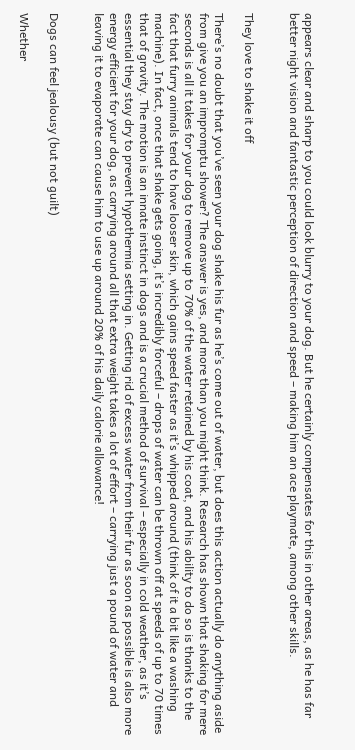appears clear and sharp to you could look blurry to your dog. But he certainly compensates for this in other areas, as he has far better night vision and fantastic perception of direction and speed – making him an ace playmate, among other skills.


They love to shake it off

There’s no doubt that you’ve seen your dog shake his fur as he’s come out of water, but does this action actually do anything aside from give you an impromptu shower? The answer is yes, and more than you might think. Research has shown that shaking for mere seconds is all it takes for your dog to remove up to 70% of the water retained by his coat, and his ability to do so is thanks to the fact that furry animals tend to have looser skin, which gains speed faster as it’s whipped around (think of it a bit like a washing machine). In fact, once that shake gets going, it’s incredibly forceful – drops of water can be thrown off at speeds of up to 70 times that of gravity. The motion is an innate instinct in dogs and is a crucial method of survival – especially in cold weather, as it’s essential they stay dry to prevent hypothermia setting in. Getting rid of excess water from their fur as soon as possible is also more energy efficient for your dog, as carrying around all that extra weight takes a lot of effort – carrying just a pound of water and leaving it to evaporate can cause him to use up around 20% of his daily calorie allowance!


Dogs can feel jealousy (but not guilt)

Whether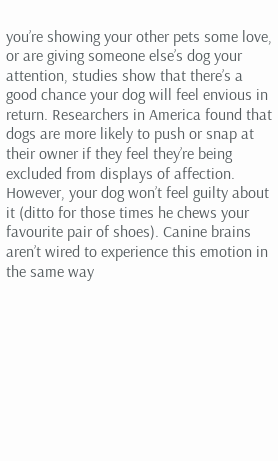you’re showing your other pets some love, or are giving someone else’s dog your attention, studies show that there’s a good chance your dog will feel envious in return. Researchers in America found that dogs are more likely to push or snap at their owner if they feel they’re being excluded from displays of affection. However, your dog won’t feel guilty about it (ditto for those times he chews your favourite pair of shoes). Canine brains aren’t wired to experience this emotion in the same way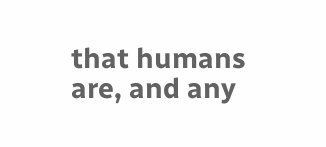that humans are, and any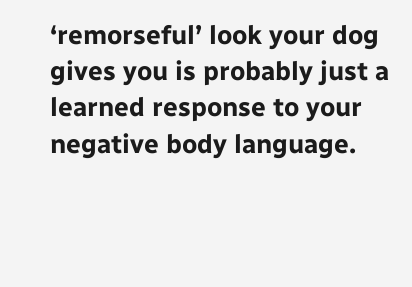‘remorseful’ look your dog gives you is probably just a learned response to your negative body language.